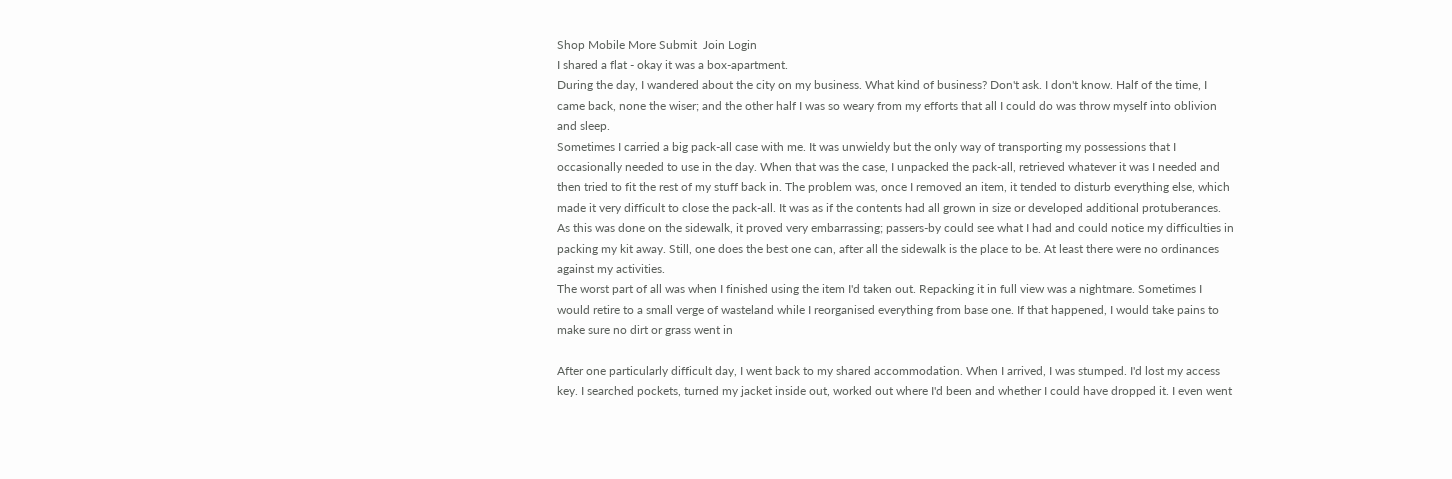Shop Mobile More Submit  Join Login
I shared a flat - okay it was a box-apartment.
During the day, I wandered about the city on my business. What kind of business? Don't ask. I don't know. Half of the time, I came back, none the wiser; and the other half I was so weary from my efforts that all I could do was throw myself into oblivion and sleep.
Sometimes I carried a big pack-all case with me. It was unwieldy but the only way of transporting my possessions that I occasionally needed to use in the day. When that was the case, I unpacked the pack-all, retrieved whatever it was I needed and then tried to fit the rest of my stuff back in. The problem was, once I removed an item, it tended to disturb everything else, which made it very difficult to close the pack-all. It was as if the contents had all grown in size or developed additional protuberances. As this was done on the sidewalk, it proved very embarrassing; passers-by could see what I had and could notice my difficulties in packing my kit away. Still, one does the best one can, after all the sidewalk is the place to be. At least there were no ordinances against my activities.
The worst part of all was when I finished using the item I'd taken out. Repacking it in full view was a nightmare. Sometimes I would retire to a small verge of wasteland while I reorganised everything from base one. If that happened, I would take pains to make sure no dirt or grass went in

After one particularly difficult day, I went back to my shared accommodation. When I arrived, I was stumped. I'd lost my access key. I searched pockets, turned my jacket inside out, worked out where I'd been and whether I could have dropped it. I even went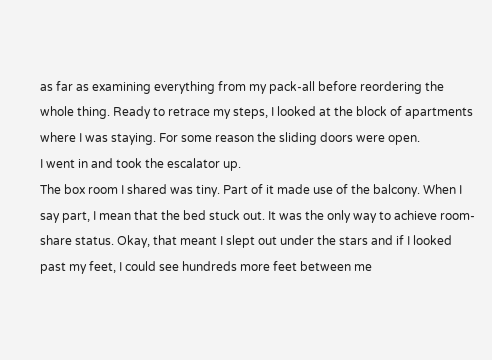as far as examining everything from my pack-all before reordering the whole thing. Ready to retrace my steps, I looked at the block of apartments where I was staying. For some reason the sliding doors were open.
I went in and took the escalator up.
The box room I shared was tiny. Part of it made use of the balcony. When I say part, I mean that the bed stuck out. It was the only way to achieve room-share status. Okay, that meant I slept out under the stars and if I looked past my feet, I could see hundreds more feet between me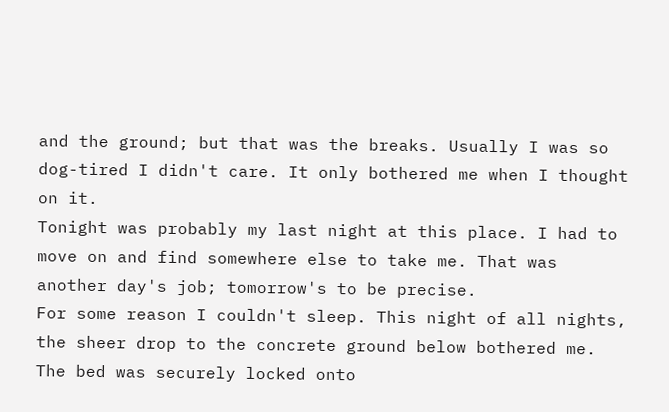and the ground; but that was the breaks. Usually I was so dog-tired I didn't care. It only bothered me when I thought on it.
Tonight was probably my last night at this place. I had to move on and find somewhere else to take me. That was another day's job; tomorrow's to be precise.
For some reason I couldn't sleep. This night of all nights, the sheer drop to the concrete ground below bothered me. The bed was securely locked onto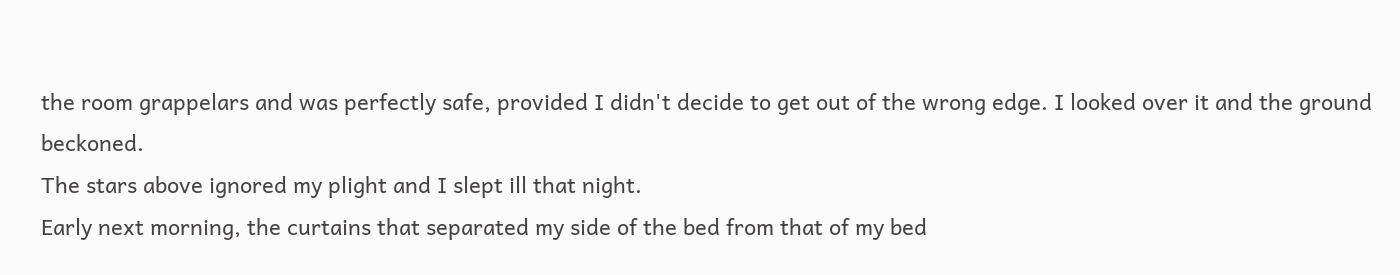the room grappelars and was perfectly safe, provided I didn't decide to get out of the wrong edge. I looked over it and the ground beckoned.
The stars above ignored my plight and I slept ill that night.
Early next morning, the curtains that separated my side of the bed from that of my bed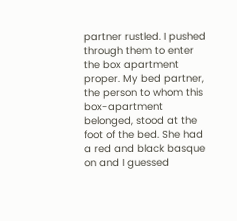partner rustled. I pushed through them to enter the box apartment proper. My bed partner, the person to whom this box-apartment belonged, stood at the foot of the bed. She had a red and black basque on and I guessed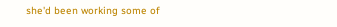she'd been working some of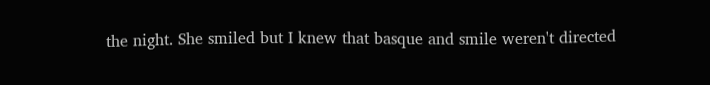the night. She smiled but I knew that basque and smile weren't directed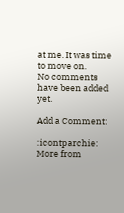at me. It was time to move on.
No comments have been added yet.

Add a Comment:

:icontparchie: More from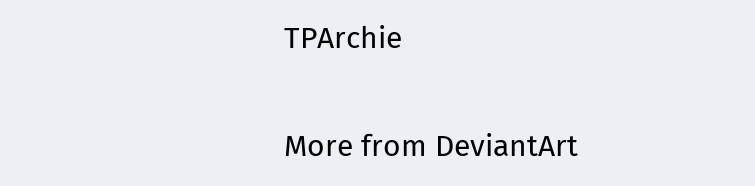TPArchie

More from DeviantArt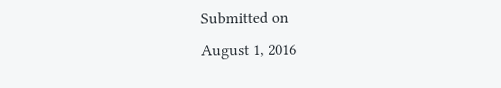Submitted on
August 1, 2016